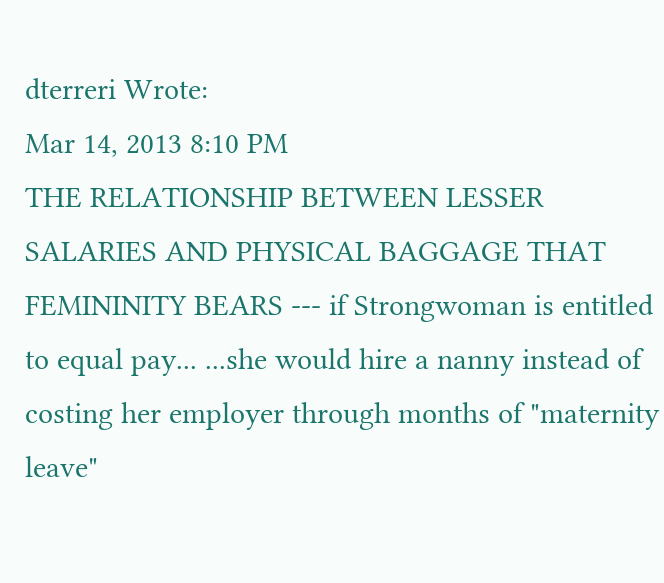dterreri Wrote:
Mar 14, 2013 8:10 PM
THE RELATIONSHIP BETWEEN LESSER SALARIES AND PHYSICAL BAGGAGE THAT FEMININITY BEARS --- if Strongwoman is entitled to equal pay... ...she would hire a nanny instead of costing her employer through months of "maternity leave"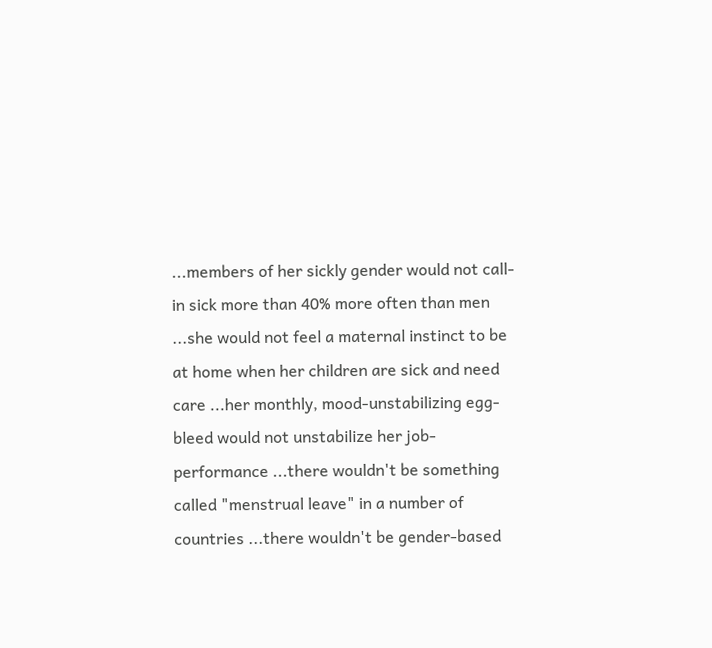...members of her sickly gender would not call-in sick more than 40% more often than men ...she would not feel a maternal instinct to be at home when her children are sick and need care ...her monthly, mood-unstabilizing egg-bleed would not unstabilize her job-performance ...there wouldn't be something called "menstrual leave" in a number of countries ...there wouldn't be gender-based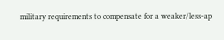military requirements to compensate for a weaker/less-ap